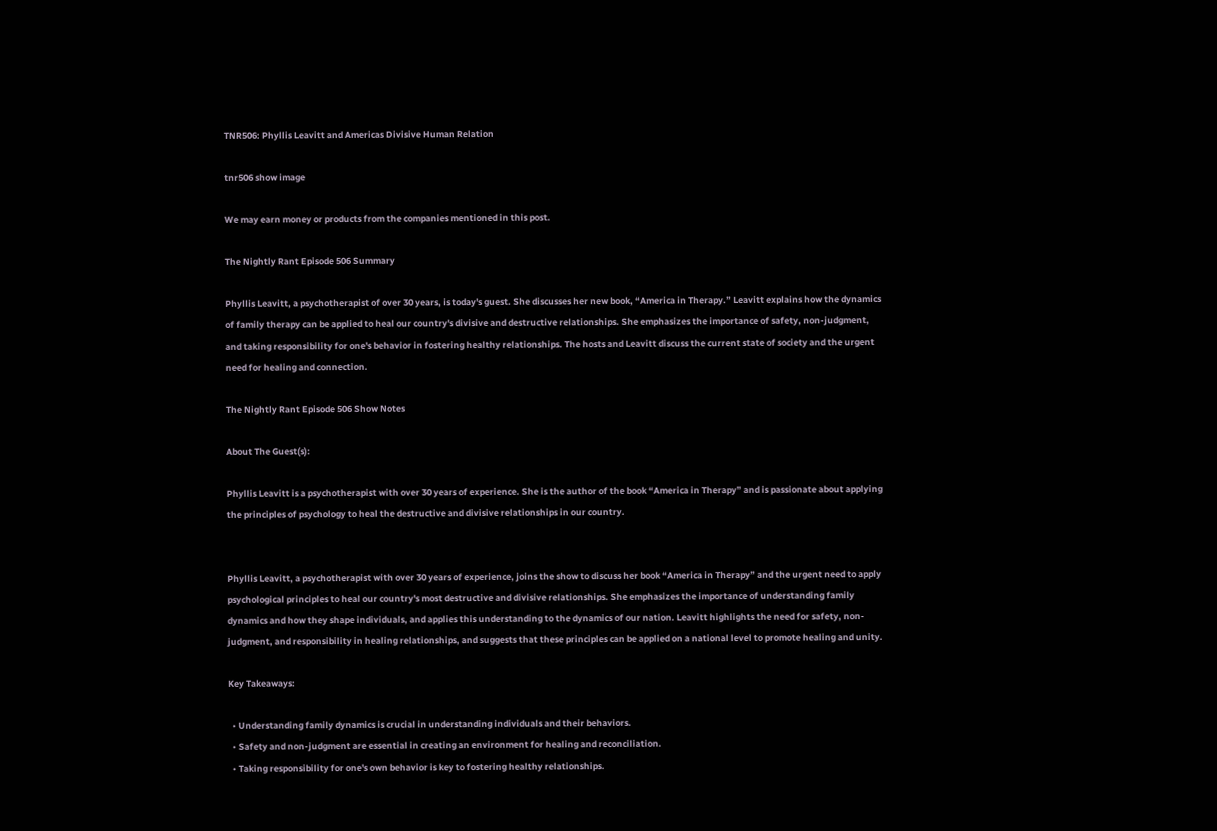TNR506: Phyllis Leavitt and Americas Divisive Human Relation

tnr506 show image

We may earn money or products from the companies mentioned in this post.

The Nightly Rant Episode 506 Summary

Phyllis Leavitt, a psychotherapist of over 30 years, is today's guest. She discusses her new book, “America in Therapy.” Leavitt explains how the dynamics of family therapy can be applied to heal our country's divisive and destructive relationships. She emphasizes the importance of safety, non-judgment, and taking responsibility for one's behavior in fostering healthy relationships. The hosts and Leavitt discuss the current state of society and the urgent need for healing and connection.

The Nightly Rant Episode 506 Show Notes

About The Guest(s):

Phyllis Leavitt is a psychotherapist with over 30 years of experience. She is the author of the book “America in Therapy” and is passionate about applying the principles of psychology to heal the destructive and divisive relationships in our country.


Phyllis Leavitt, a psychotherapist with over 30 years of experience, joins the show to discuss her book “America in Therapy” and the urgent need to apply psychological principles to heal our country's most destructive and divisive relationships. She emphasizes the importance of understanding family dynamics and how they shape individuals, and applies this understanding to the dynamics of our nation. Leavitt highlights the need for safety, non-judgment, and responsibility in healing relationships, and suggests that these principles can be applied on a national level to promote healing and unity.

Key Takeaways:

  • Understanding family dynamics is crucial in understanding individuals and their behaviors.
  • Safety and non-judgment are essential in creating an environment for healing and reconciliation.
  • Taking responsibility for one's own behavior is key to fostering healthy relationships.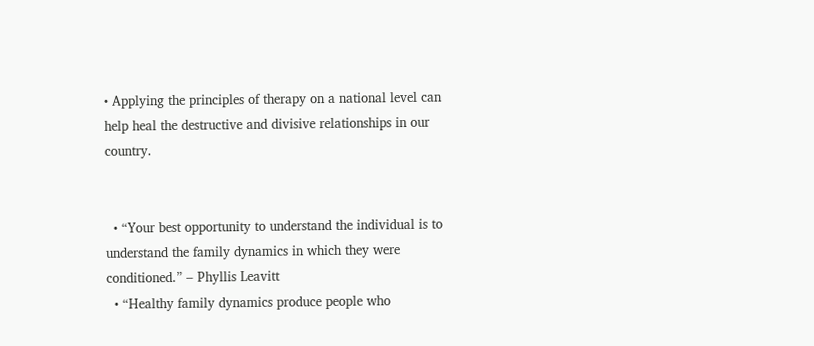• Applying the principles of therapy on a national level can help heal the destructive and divisive relationships in our country.


  • “Your best opportunity to understand the individual is to understand the family dynamics in which they were conditioned.” – Phyllis Leavitt
  • “Healthy family dynamics produce people who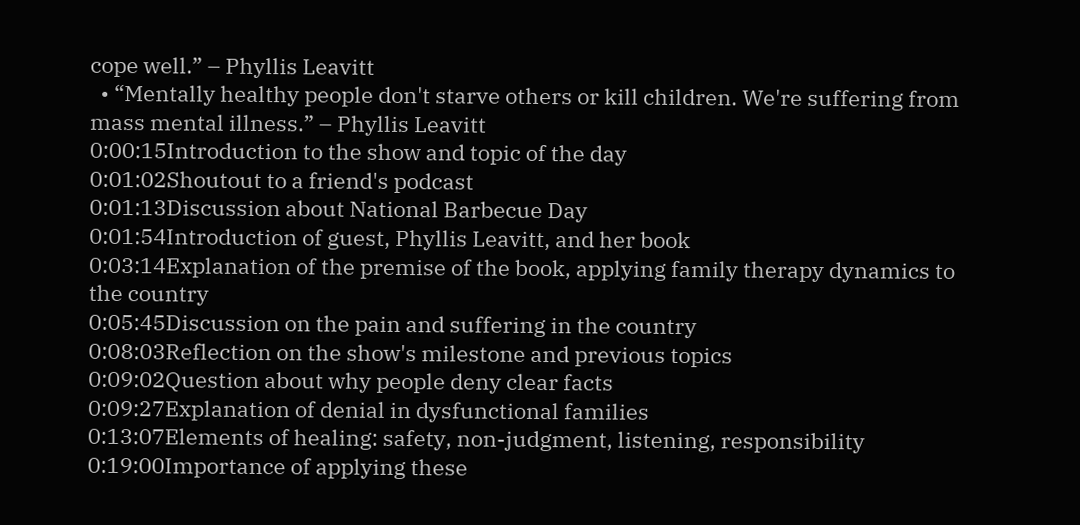cope well.” – Phyllis Leavitt
  • “Mentally healthy people don't starve others or kill children. We're suffering from mass mental illness.” – Phyllis Leavitt
0:00:15Introduction to the show and topic of the day
0:01:02Shoutout to a friend's podcast
0:01:13Discussion about National Barbecue Day
0:01:54Introduction of guest, Phyllis Leavitt, and her book
0:03:14Explanation of the premise of the book, applying family therapy dynamics to the country
0:05:45Discussion on the pain and suffering in the country
0:08:03Reflection on the show's milestone and previous topics
0:09:02Question about why people deny clear facts
0:09:27Explanation of denial in dysfunctional families
0:13:07Elements of healing: safety, non-judgment, listening, responsibility
0:19:00Importance of applying these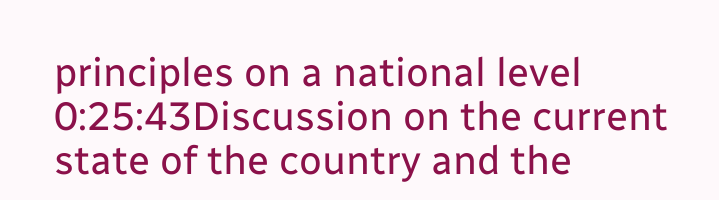principles on a national level
0:25:43Discussion on the current state of the country and the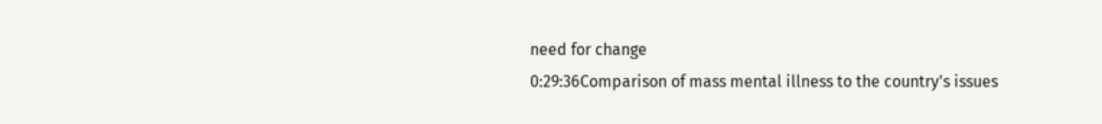need for change
0:29:36Comparison of mass mental illness to the country's issues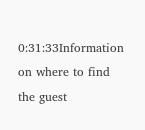0:31:33Information on where to find the guest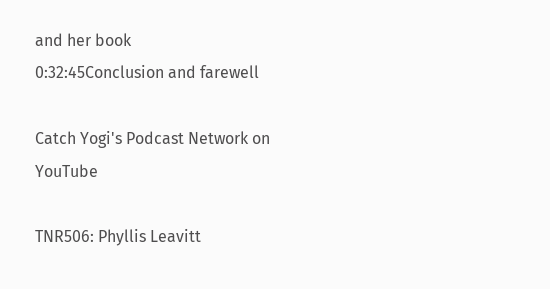and her book
0:32:45Conclusion and farewell

Catch Yogi's Podcast Network on YouTube

TNR506: Phyllis Leavitt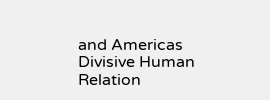and Americas Divisive Human Relation